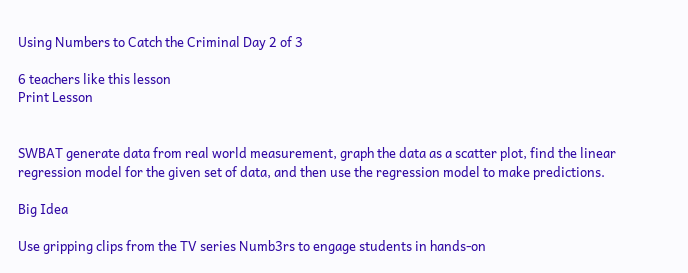Using Numbers to Catch the Criminal Day 2 of 3

6 teachers like this lesson
Print Lesson


SWBAT generate data from real world measurement, graph the data as a scatter plot, find the linear regression model for the given set of data, and then use the regression model to make predictions.

Big Idea

Use gripping clips from the TV series Numb3rs to engage students in hands-on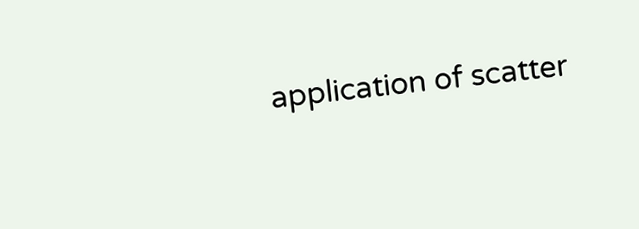application of scatter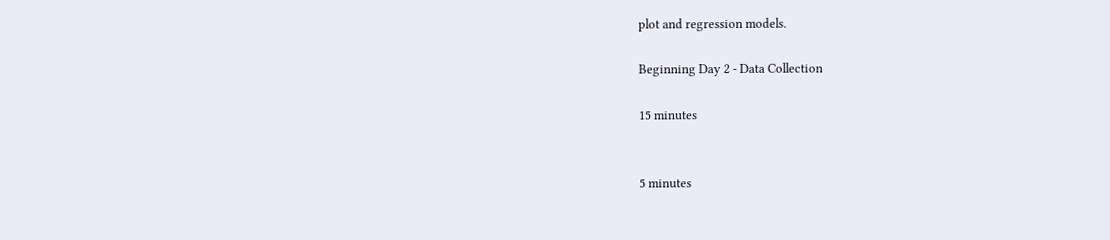plot and regression models.

Beginning Day 2 - Data Collection

15 minutes


5 minutes